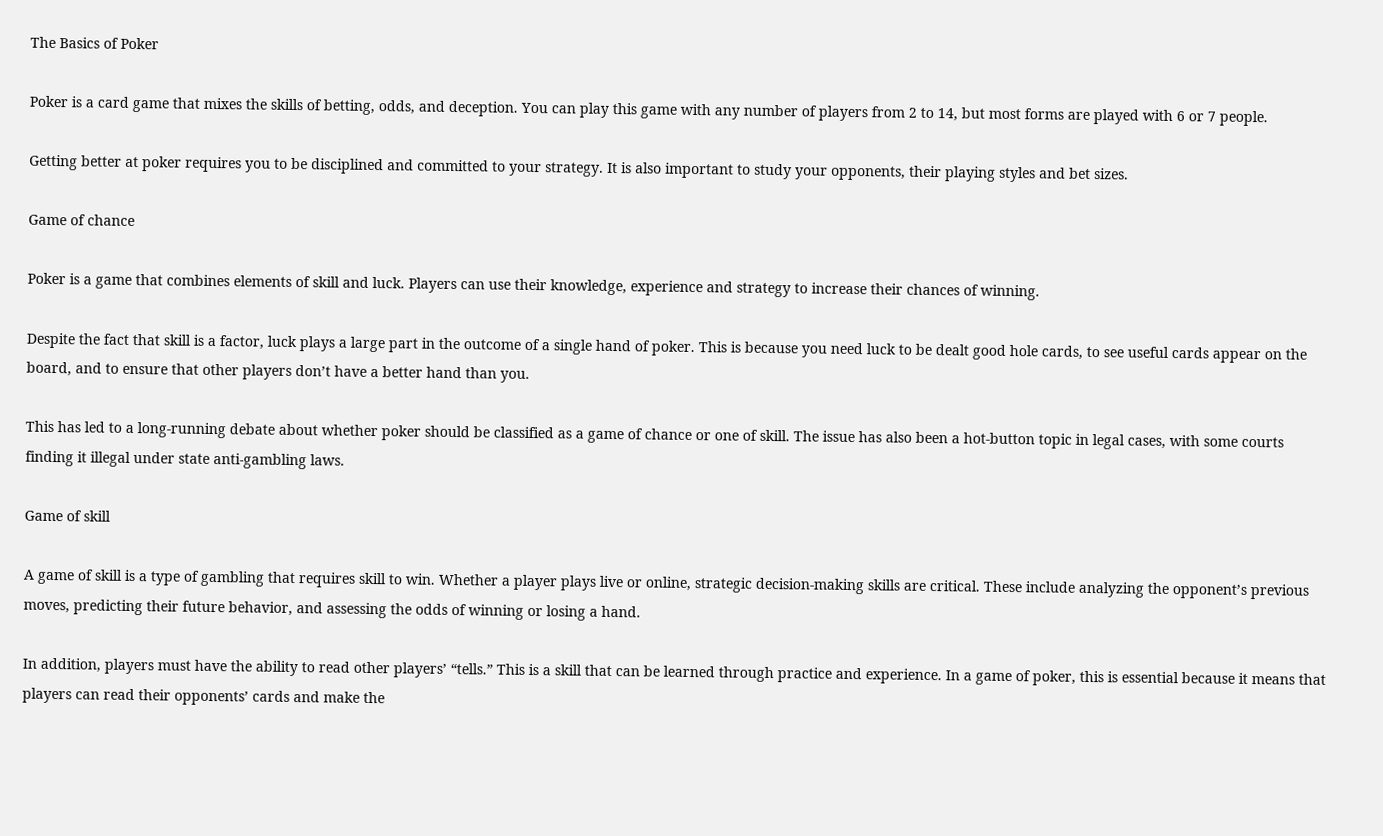The Basics of Poker

Poker is a card game that mixes the skills of betting, odds, and deception. You can play this game with any number of players from 2 to 14, but most forms are played with 6 or 7 people.

Getting better at poker requires you to be disciplined and committed to your strategy. It is also important to study your opponents, their playing styles and bet sizes.

Game of chance

Poker is a game that combines elements of skill and luck. Players can use their knowledge, experience and strategy to increase their chances of winning.

Despite the fact that skill is a factor, luck plays a large part in the outcome of a single hand of poker. This is because you need luck to be dealt good hole cards, to see useful cards appear on the board, and to ensure that other players don’t have a better hand than you.

This has led to a long-running debate about whether poker should be classified as a game of chance or one of skill. The issue has also been a hot-button topic in legal cases, with some courts finding it illegal under state anti-gambling laws.

Game of skill

A game of skill is a type of gambling that requires skill to win. Whether a player plays live or online, strategic decision-making skills are critical. These include analyzing the opponent’s previous moves, predicting their future behavior, and assessing the odds of winning or losing a hand.

In addition, players must have the ability to read other players’ “tells.” This is a skill that can be learned through practice and experience. In a game of poker, this is essential because it means that players can read their opponents’ cards and make the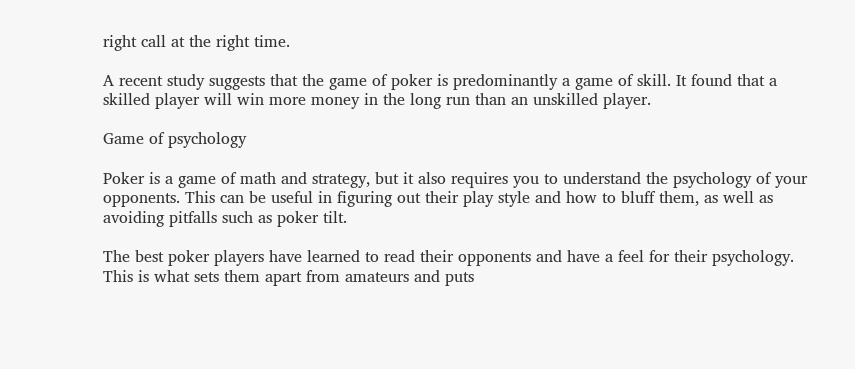right call at the right time.

A recent study suggests that the game of poker is predominantly a game of skill. It found that a skilled player will win more money in the long run than an unskilled player.

Game of psychology

Poker is a game of math and strategy, but it also requires you to understand the psychology of your opponents. This can be useful in figuring out their play style and how to bluff them, as well as avoiding pitfalls such as poker tilt.

The best poker players have learned to read their opponents and have a feel for their psychology. This is what sets them apart from amateurs and puts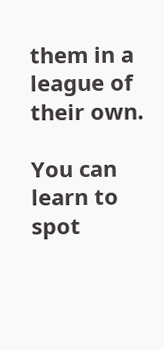them in a league of their own.

You can learn to spot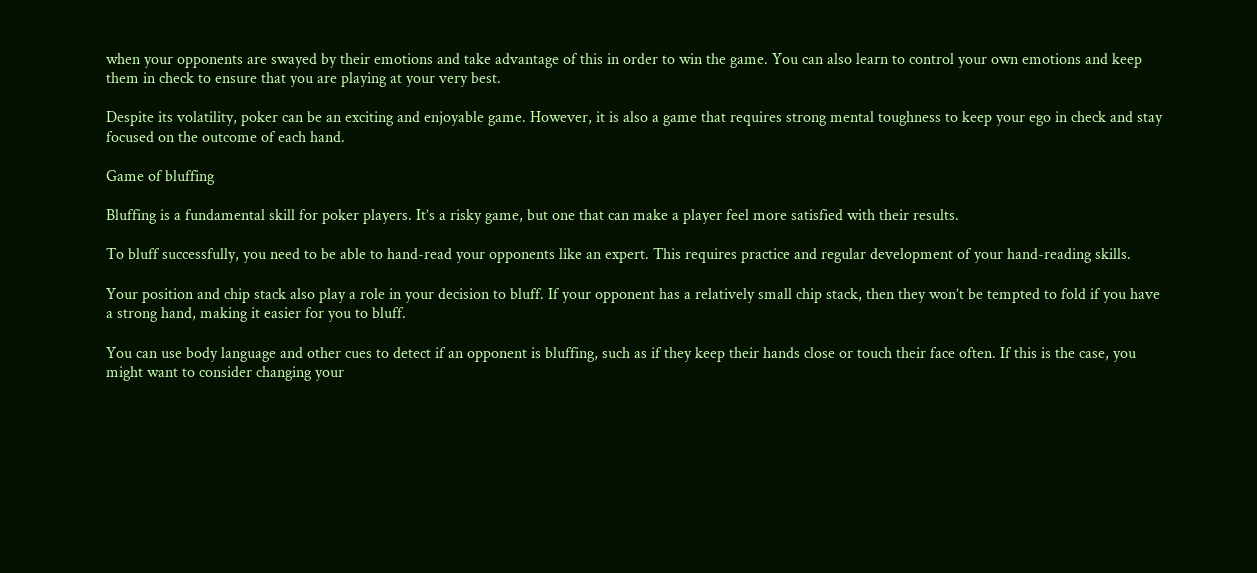when your opponents are swayed by their emotions and take advantage of this in order to win the game. You can also learn to control your own emotions and keep them in check to ensure that you are playing at your very best.

Despite its volatility, poker can be an exciting and enjoyable game. However, it is also a game that requires strong mental toughness to keep your ego in check and stay focused on the outcome of each hand.

Game of bluffing

Bluffing is a fundamental skill for poker players. It’s a risky game, but one that can make a player feel more satisfied with their results.

To bluff successfully, you need to be able to hand-read your opponents like an expert. This requires practice and regular development of your hand-reading skills.

Your position and chip stack also play a role in your decision to bluff. If your opponent has a relatively small chip stack, then they won’t be tempted to fold if you have a strong hand, making it easier for you to bluff.

You can use body language and other cues to detect if an opponent is bluffing, such as if they keep their hands close or touch their face often. If this is the case, you might want to consider changing your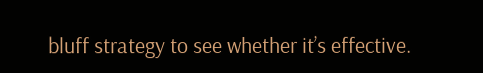bluff strategy to see whether it’s effective.